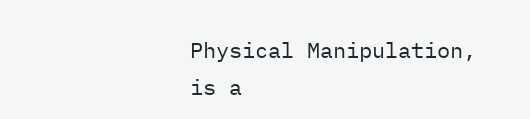Physical Manipulation, is a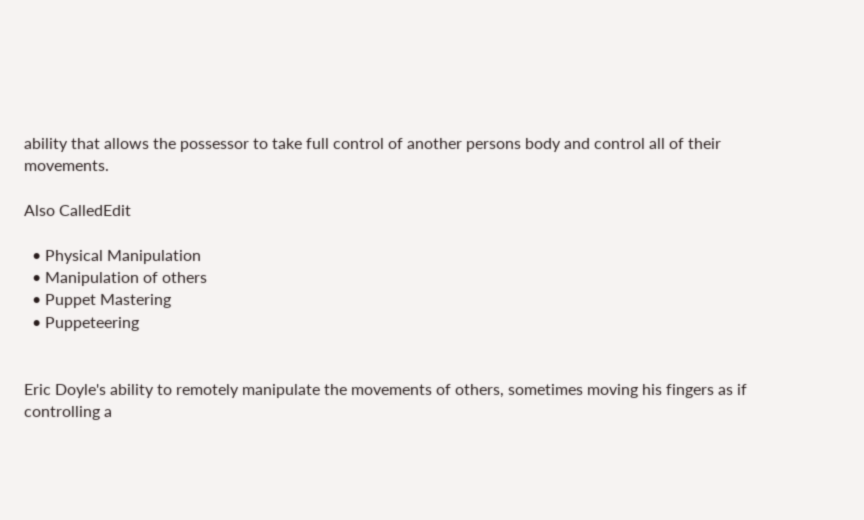ability that allows the possessor to take full control of another persons body and control all of their movements.

Also CalledEdit

  • Physical Manipulation
  • Manipulation of others
  • Puppet Mastering
  • Puppeteering


Eric Doyle's ability to remotely manipulate the movements of others, sometimes moving his fingers as if controlling a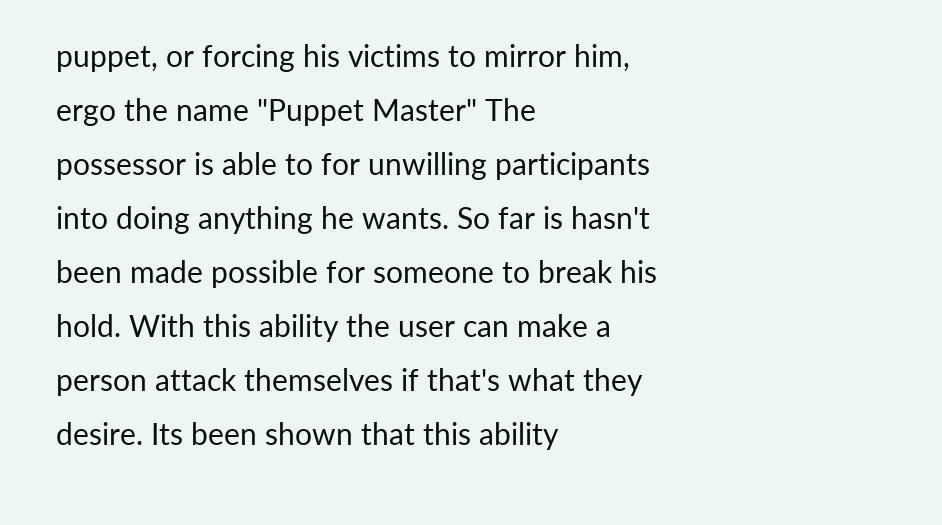puppet, or forcing his victims to mirror him, ergo the name "Puppet Master" The possessor is able to for unwilling participants into doing anything he wants. So far is hasn't been made possible for someone to break his hold. With this ability the user can make a person attack themselves if that's what they desire. Its been shown that this ability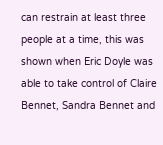can restrain at least three people at a time, this was shown when Eric Doyle was able to take control of Claire Bennet, Sandra Bennet and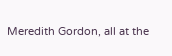Meredith Gordon, all at the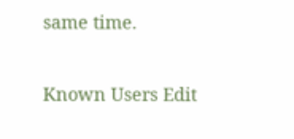same time.

Known Users Edit